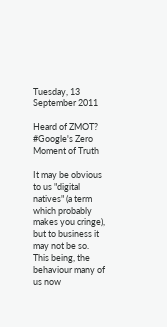Tuesday, 13 September 2011

Heard of ZMOT? #Google's Zero Moment of Truth

It may be obvious to us "digital natives" (a term which probably makes you cringe), but to business it may not be so. This being, the behaviour many of us now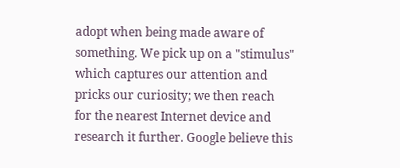adopt when being made aware of something. We pick up on a "stimulus" which captures our attention and pricks our curiosity; we then reach for the nearest Internet device and research it further. Google believe this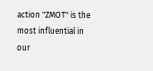action "ZMOT" is the most influential in our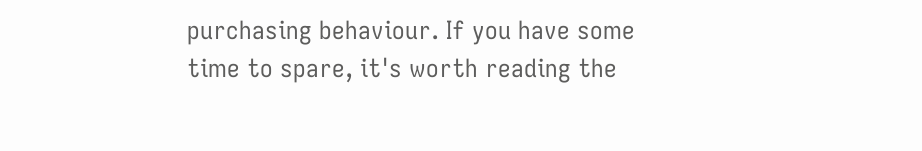purchasing behaviour. If you have some time to spare, it's worth reading the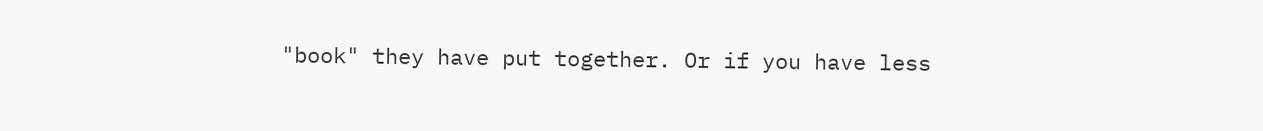"book" they have put together. Or if you have less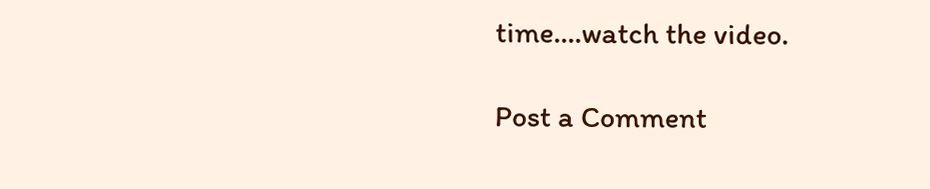time....watch the video.

Post a Comment